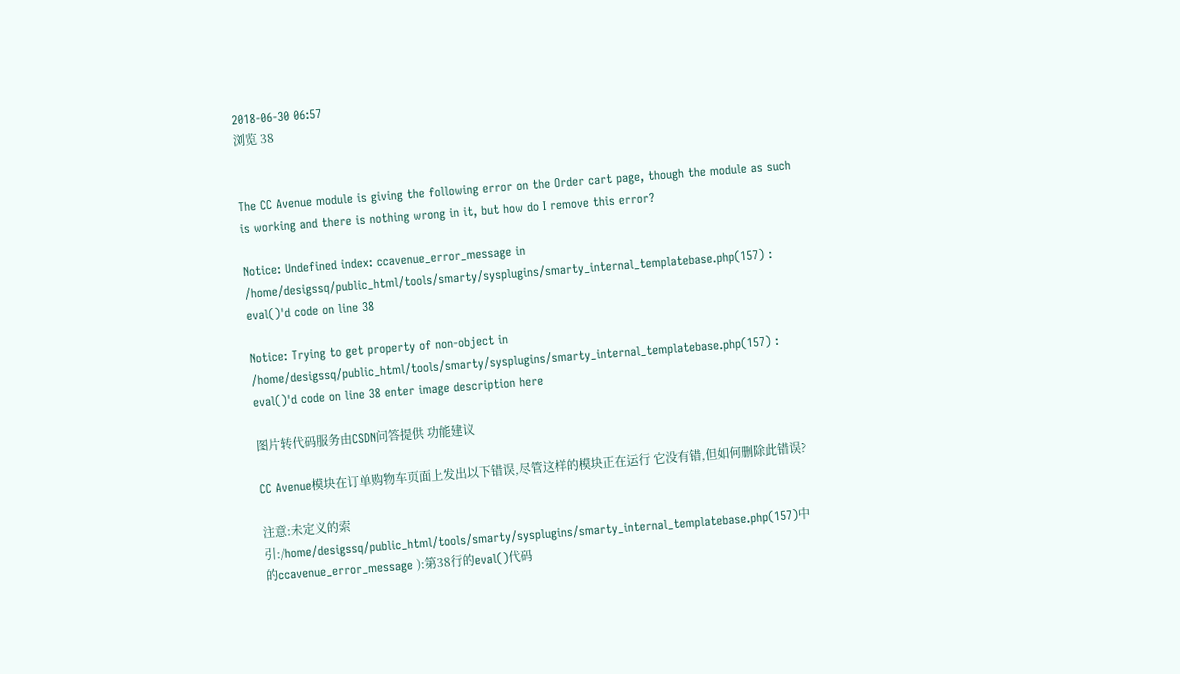2018-06-30 06:57
浏览 38


The CC Avenue module is giving the following error on the Order cart page, though the module as such is working and there is nothing wrong in it, but how do I remove this error?

Notice: Undefined index: ccavenue_error_message in /home/desigssq/public_html/tools/smarty/sysplugins/smarty_internal_templatebase.php(157) : eval()'d code on line 38

Notice: Trying to get property of non-object in /home/desigssq/public_html/tools/smarty/sysplugins/smarty_internal_templatebase.php(157) : eval()'d code on line 38 enter image description here

图片转代码服务由CSDN问答提供 功能建议

CC Avenue模块在订单购物车页面上发出以下错误,尽管这样的模块正在运行 它没有错,但如何删除此错误?

注意:未定义的索引:/home/desigssq/public_html/tools/smarty/sysplugins/smarty_internal_templatebase.php(157)中的ccavenue_error_message ):第38行的eval()代码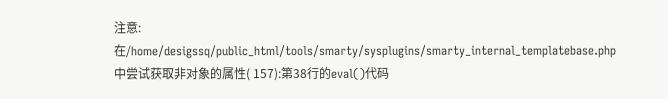注意:在/home/desigssq/public_html/tools/smarty/sysplugins/smarty_internal_templatebase.php中尝试获取非对象的属性( 157):第38行的eval()代码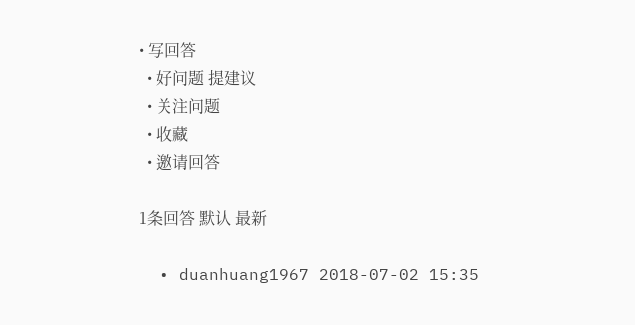• 写回答
  • 好问题 提建议
  • 关注问题
  • 收藏
  • 邀请回答

1条回答 默认 最新

  • duanhuang1967 2018-07-02 15:35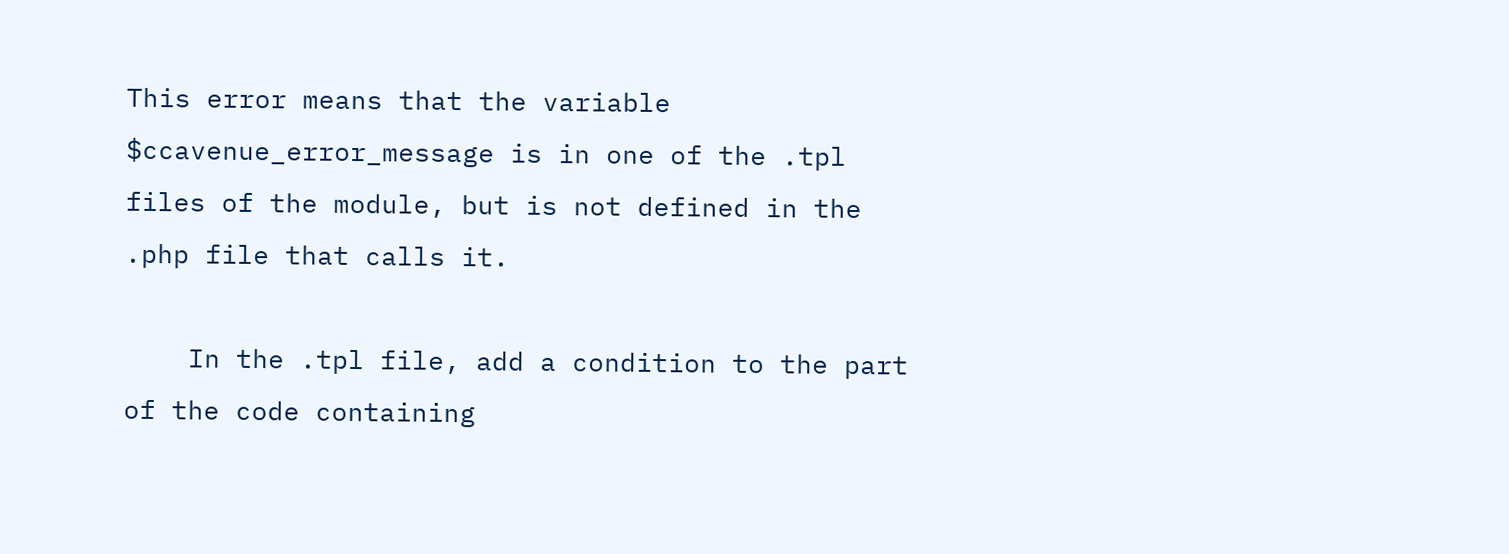This error means that the variable $ccavenue_error_message is in one of the .tpl files of the module, but is not defined in the .php file that calls it.

    In the .tpl file, add a condition to the part of the code containing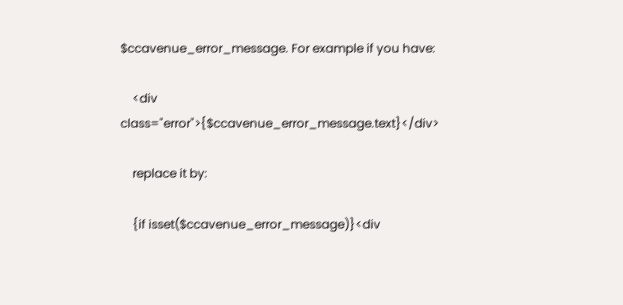$ccavenue_error_message. For example if you have:

    <div class="error">{$ccavenue_error_message.text}</div>

    replace it by:

    {if isset($ccavenue_error_message)}<div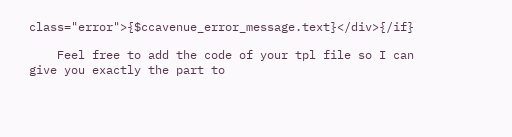class="error">{$ccavenue_error_message.text}</div>{/if}

    Feel free to add the code of your tpl file so I can give you exactly the part to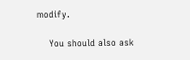modify.

    You should also ask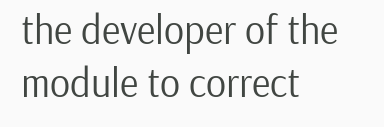the developer of the module to correct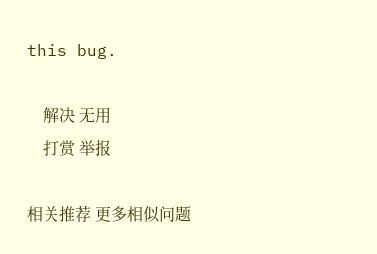this bug.

    解决 无用
    打赏 举报

相关推荐 更多相似问题